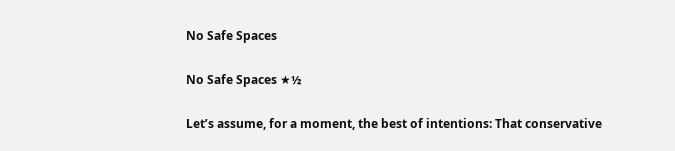No Safe Spaces

No Safe Spaces ★½

Let’s assume, for a moment, the best of intentions: That conservative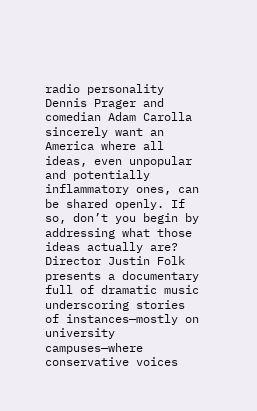radio personality Dennis Prager and comedian Adam Carolla sincerely want an America where all ideas, even unpopular and potentially inflammatory ones, can be shared openly. If so, don’t you begin by addressing what those ideas actually are? Director Justin Folk presents a documentary full of dramatic music underscoring stories of instances—mostly on university campuses—where conservative voices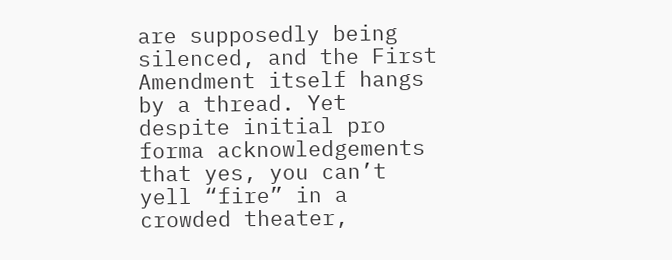are supposedly being silenced, and the First Amendment itself hangs by a thread. Yet despite initial pro forma acknowledgements that yes, you can’t yell “fire” in a crowded theater,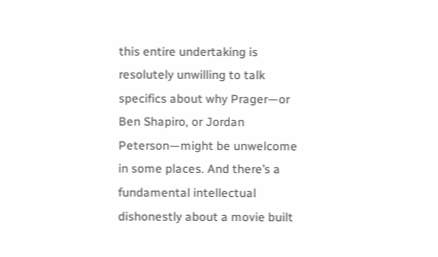this entire undertaking is resolutely unwilling to talk specifics about why Prager—or Ben Shapiro, or Jordan Peterson—might be unwelcome in some places. And there’s a fundamental intellectual dishonestly about a movie built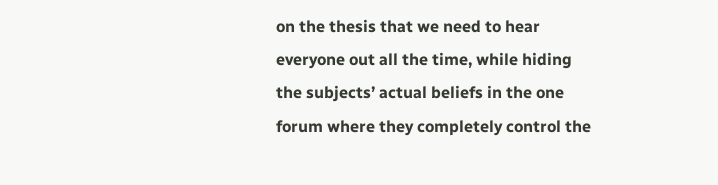on the thesis that we need to hear everyone out all the time, while hiding the subjects’ actual beliefs in the one forum where they completely control the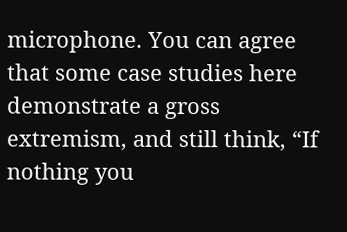microphone. You can agree that some case studies here demonstrate a gross extremism, and still think, “If nothing you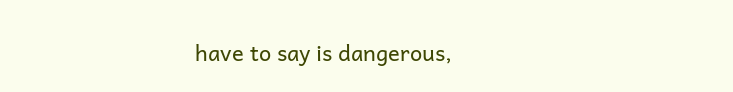have to say is dangerous,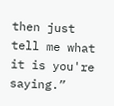then just tell me what it is you're saying.”